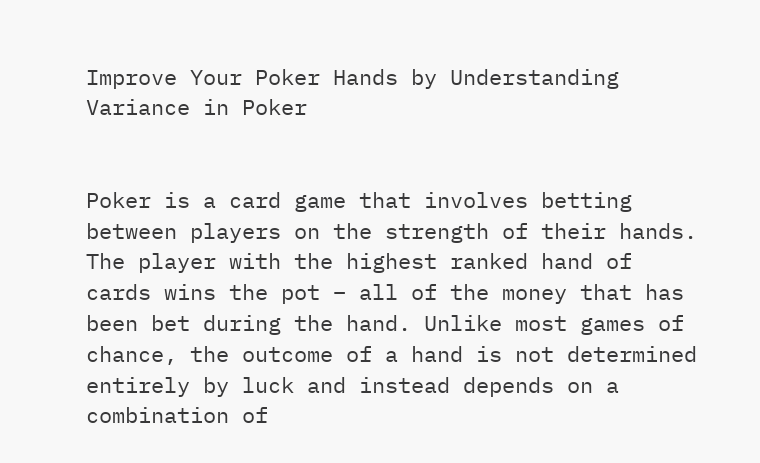Improve Your Poker Hands by Understanding Variance in Poker


Poker is a card game that involves betting between players on the strength of their hands. The player with the highest ranked hand of cards wins the pot – all of the money that has been bet during the hand. Unlike most games of chance, the outcome of a hand is not determined entirely by luck and instead depends on a combination of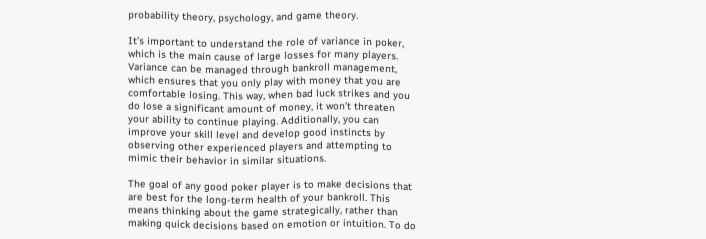probability theory, psychology, and game theory.

It’s important to understand the role of variance in poker, which is the main cause of large losses for many players. Variance can be managed through bankroll management, which ensures that you only play with money that you are comfortable losing. This way, when bad luck strikes and you do lose a significant amount of money, it won’t threaten your ability to continue playing. Additionally, you can improve your skill level and develop good instincts by observing other experienced players and attempting to mimic their behavior in similar situations.

The goal of any good poker player is to make decisions that are best for the long-term health of your bankroll. This means thinking about the game strategically, rather than making quick decisions based on emotion or intuition. To do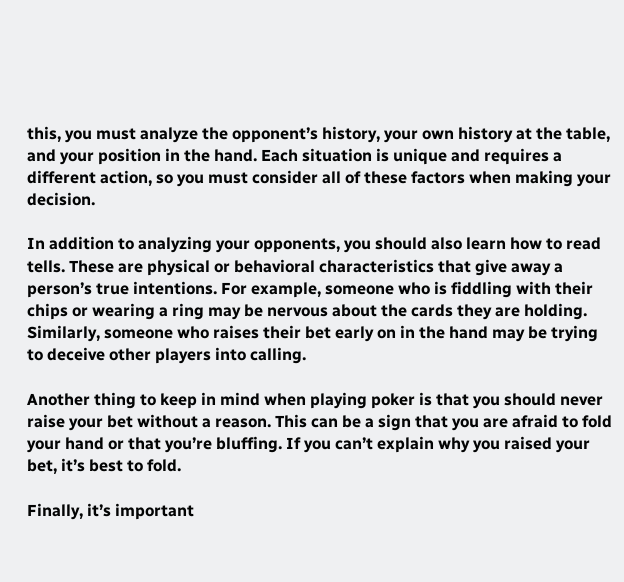this, you must analyze the opponent’s history, your own history at the table, and your position in the hand. Each situation is unique and requires a different action, so you must consider all of these factors when making your decision.

In addition to analyzing your opponents, you should also learn how to read tells. These are physical or behavioral characteristics that give away a person’s true intentions. For example, someone who is fiddling with their chips or wearing a ring may be nervous about the cards they are holding. Similarly, someone who raises their bet early on in the hand may be trying to deceive other players into calling.

Another thing to keep in mind when playing poker is that you should never raise your bet without a reason. This can be a sign that you are afraid to fold your hand or that you’re bluffing. If you can’t explain why you raised your bet, it’s best to fold.

Finally, it’s important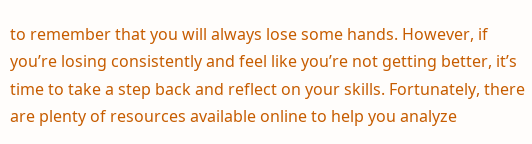to remember that you will always lose some hands. However, if you’re losing consistently and feel like you’re not getting better, it’s time to take a step back and reflect on your skills. Fortunately, there are plenty of resources available online to help you analyze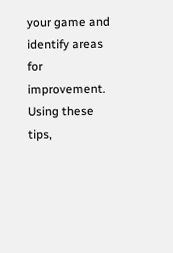your game and identify areas for improvement. Using these tips,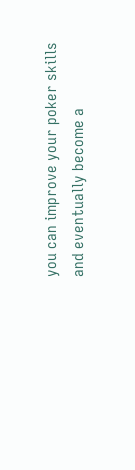you can improve your poker skills and eventually become a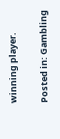winning player.

Posted in: Gambling